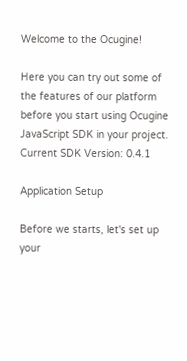Welcome to the Ocugine!

Here you can try out some of the features of our platform before you start using Ocugine JavaScript SDK in your project.
Current SDK Version: 0.4.1

Application Setup

Before we starts, let's set up your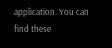application. You can find these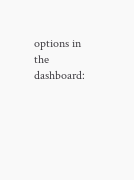options in the dashboard: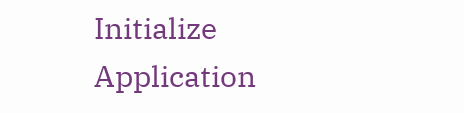Initialize Application